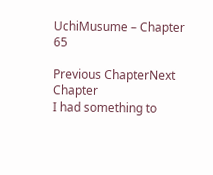UchiMusume – Chapter 65

Previous ChapterNext Chapter
I had something to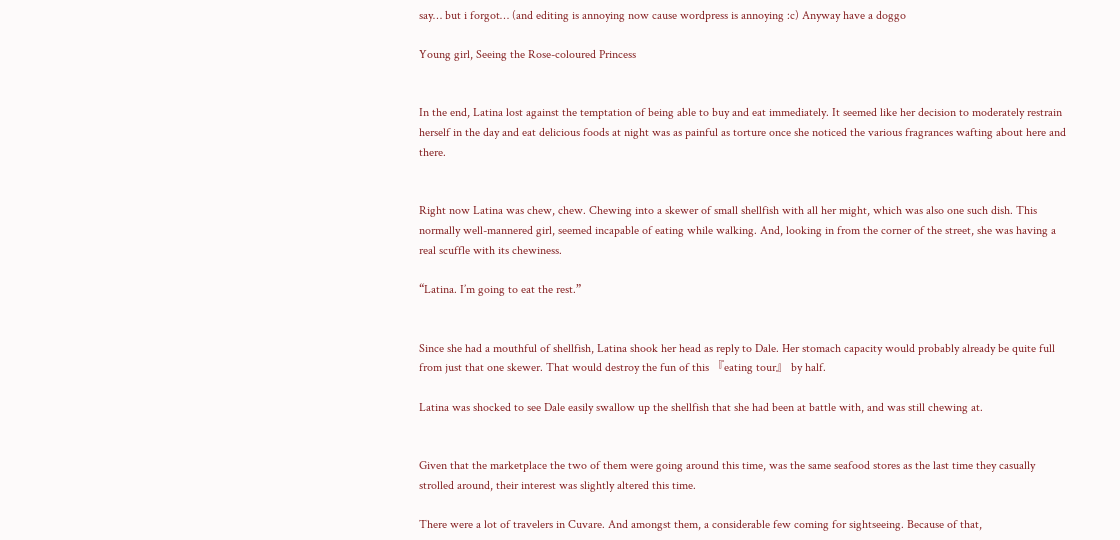say… but i forgot… (and editing is annoying now cause wordpress is annoying :c) Anyway have a doggo

Young girl, Seeing the Rose-coloured Princess


In the end, Latina lost against the temptation of being able to buy and eat immediately. It seemed like her decision to moderately restrain herself in the day and eat delicious foods at night was as painful as torture once she noticed the various fragrances wafting about here and there.


Right now Latina was chew, chew. Chewing into a skewer of small shellfish with all her might, which was also one such dish. This normally well-mannered girl, seemed incapable of eating while walking. And, looking in from the corner of the street, she was having a real scuffle with its chewiness.

“Latina. I’m going to eat the rest.”


Since she had a mouthful of shellfish, Latina shook her head as reply to Dale. Her stomach capacity would probably already be quite full from just that one skewer. That would destroy the fun of this 『eating tour』 by half.

Latina was shocked to see Dale easily swallow up the shellfish that she had been at battle with, and was still chewing at.


Given that the marketplace the two of them were going around this time, was the same seafood stores as the last time they casually strolled around, their interest was slightly altered this time.

There were a lot of travelers in Cuvare. And amongst them, a considerable few coming for sightseeing. Because of that,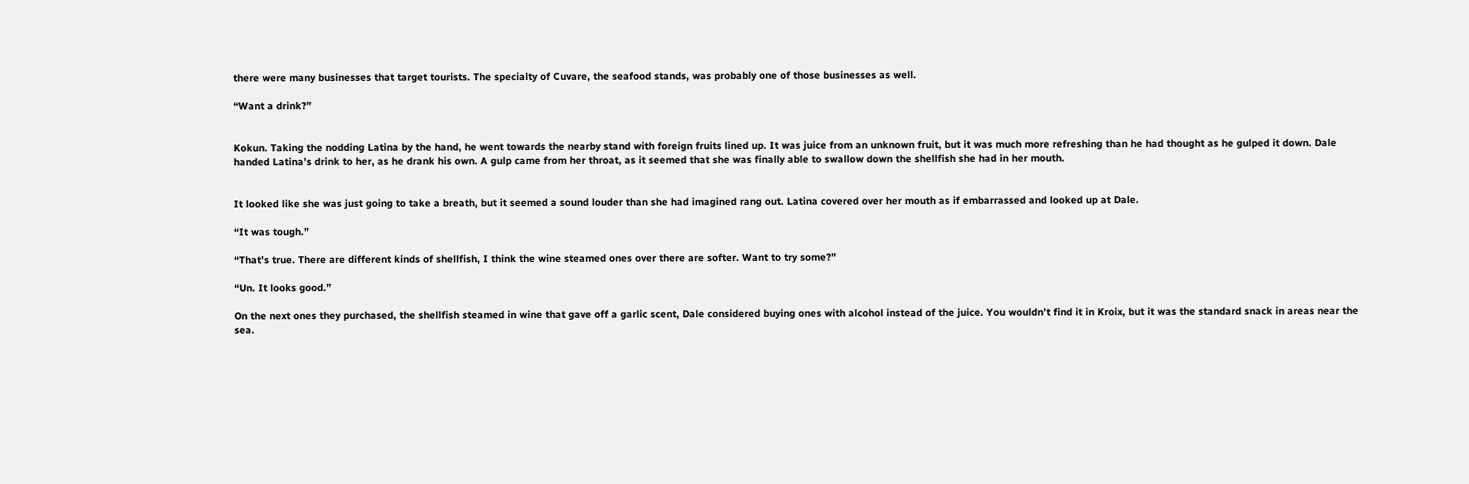there were many businesses that target tourists. The specialty of Cuvare, the seafood stands, was probably one of those businesses as well.

“Want a drink?”


Kokun. Taking the nodding Latina by the hand, he went towards the nearby stand with foreign fruits lined up. It was juice from an unknown fruit, but it was much more refreshing than he had thought as he gulped it down. Dale handed Latina’s drink to her, as he drank his own. A gulp came from her throat, as it seemed that she was finally able to swallow down the shellfish she had in her mouth.


It looked like she was just going to take a breath, but it seemed a sound louder than she had imagined rang out. Latina covered over her mouth as if embarrassed and looked up at Dale.

“It was tough.”

“That’s true. There are different kinds of shellfish, I think the wine steamed ones over there are softer. Want to try some?”

“Un. It looks good.”

On the next ones they purchased, the shellfish steamed in wine that gave off a garlic scent, Dale considered buying ones with alcohol instead of the juice. You wouldn’t find it in Kroix, but it was the standard snack in areas near the sea.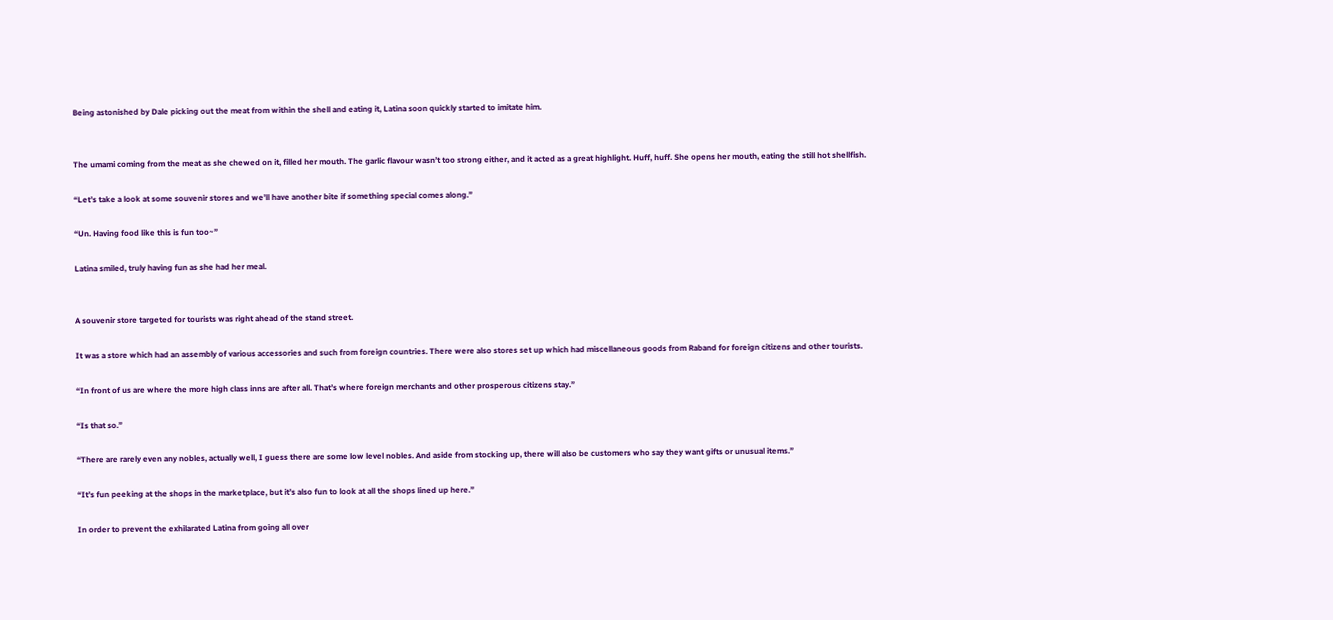Being astonished by Dale picking out the meat from within the shell and eating it, Latina soon quickly started to imitate him.


The umami coming from the meat as she chewed on it, filled her mouth. The garlic flavour wasn’t too strong either, and it acted as a great highlight. Huff, huff. She opens her mouth, eating the still hot shellfish.

“Let’s take a look at some souvenir stores and we’ll have another bite if something special comes along.”

“Un. Having food like this is fun too~”

Latina smiled, truly having fun as she had her meal.


A souvenir store targeted for tourists was right ahead of the stand street.

It was a store which had an assembly of various accessories and such from foreign countries. There were also stores set up which had miscellaneous goods from Raband for foreign citizens and other tourists.

“In front of us are where the more high class inns are after all. That’s where foreign merchants and other prosperous citizens stay.”

“Is that so.”

“There are rarely even any nobles, actually well, I guess there are some low level nobles. And aside from stocking up, there will also be customers who say they want gifts or unusual items.”

“It’s fun peeking at the shops in the marketplace, but it’s also fun to look at all the shops lined up here.”

In order to prevent the exhilarated Latina from going all over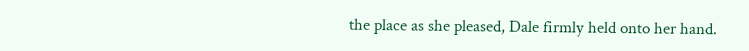the place as she pleased, Dale firmly held onto her hand.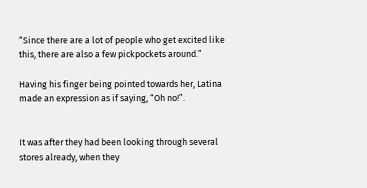“Since there are a lot of people who get excited like this, there are also a few pickpockets around.”

Having his finger being pointed towards her, Latina made an expression as if saying, “Oh no!”.


It was after they had been looking through several stores already, when they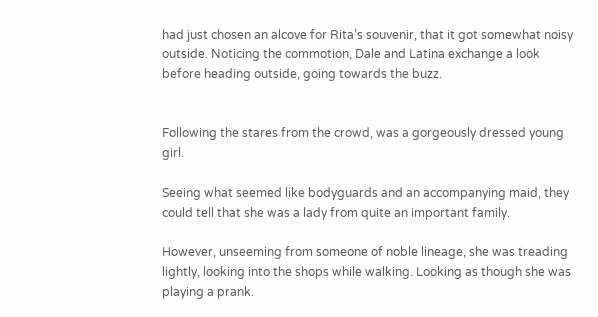had just chosen an alcove for Rita’s souvenir, that it got somewhat noisy outside. Noticing the commotion, Dale and Latina exchange a look before heading outside, going towards the buzz.


Following the stares from the crowd, was a gorgeously dressed young girl.

Seeing what seemed like bodyguards and an accompanying maid, they could tell that she was a lady from quite an important family.

However, unseeming from someone of noble lineage, she was treading lightly, looking into the shops while walking. Looking as though she was playing a prank.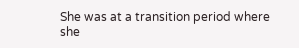She was at a transition period where she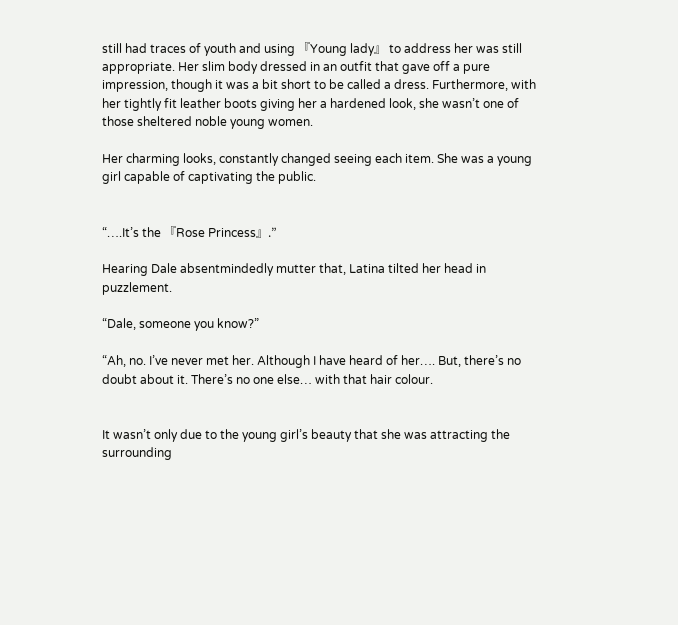still had traces of youth and using 『Young lady』 to address her was still appropriate. Her slim body dressed in an outfit that gave off a pure impression, though it was a bit short to be called a dress. Furthermore, with her tightly fit leather boots giving her a hardened look, she wasn’t one of those sheltered noble young women.

Her charming looks, constantly changed seeing each item. She was a young girl capable of captivating the public.


“….It’s the 『Rose Princess』.”

Hearing Dale absentmindedly mutter that, Latina tilted her head in puzzlement.

“Dale, someone you know?”

“Ah, no. I’ve never met her. Although I have heard of her…. But, there’s no doubt about it. There’s no one else… with that hair colour.


It wasn’t only due to the young girl’s beauty that she was attracting the surrounding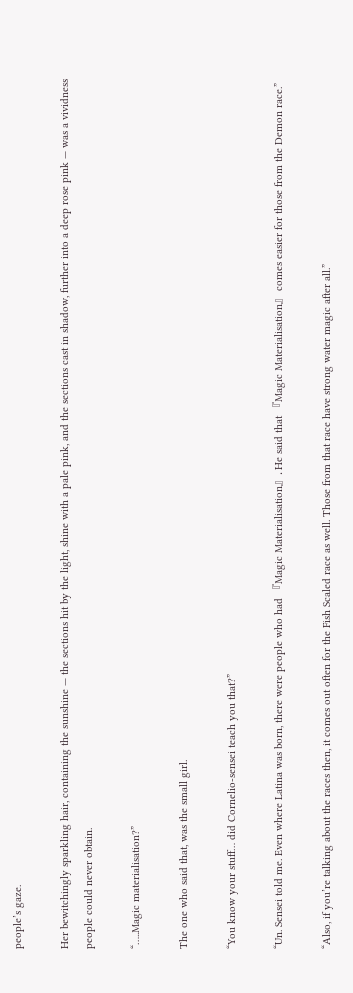people’s gaze.

Her bewitchingly sparkling hair, containing the sunshine — the sections hit by the light, shine with a pale pink, and the sections cast in shadow, further into a deep rose pink — was a vividness people could never obtain.

“…..Magic materialisation?”

The one who said that, was the small girl.

“You know your stuff… did Cornelio-sensei teach you that?”

“Un. Sensei told me. Even where Latina was born, there were people who had 『Magic Materialisation』. He said that 『Magic Materialisation』 comes easier for those from the Demon race.”

“Also, if you’re talking about the races then, it comes out often for the Fish Scaled race as well. Those from that race have strong water magic after all.”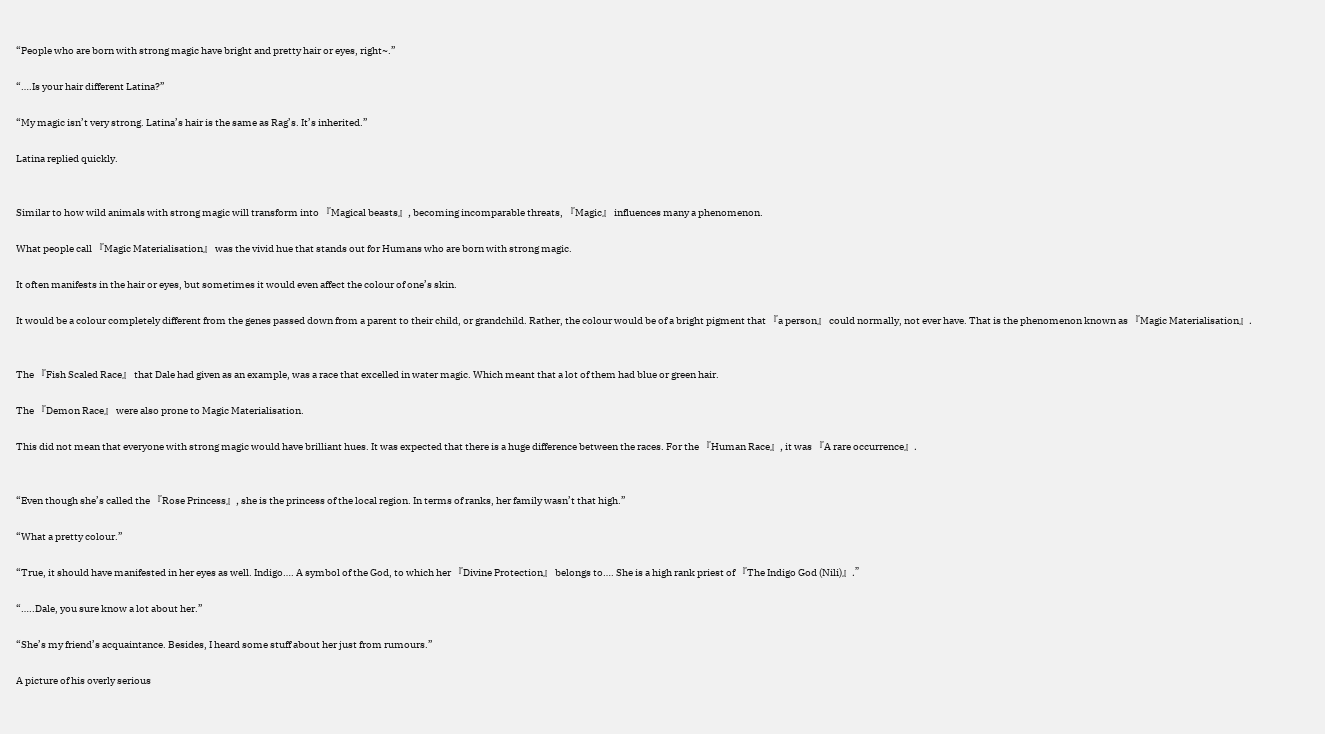“People who are born with strong magic have bright and pretty hair or eyes, right~.”

“….Is your hair different Latina?”

“My magic isn’t very strong. Latina’s hair is the same as Rag’s. It’s inherited.”

Latina replied quickly.


Similar to how wild animals with strong magic will transform into 『Magical beasts』, becoming incomparable threats, 『Magic』 influences many a phenomenon.

What people call 『Magic Materialisation』 was the vivid hue that stands out for Humans who are born with strong magic.

It often manifests in the hair or eyes, but sometimes it would even affect the colour of one’s skin.

It would be a colour completely different from the genes passed down from a parent to their child, or grandchild. Rather, the colour would be of a bright pigment that 『a person』 could normally, not ever have. That is the phenomenon known as 『Magic Materialisation』.


The 『Fish Scaled Race』 that Dale had given as an example, was a race that excelled in water magic. Which meant that a lot of them had blue or green hair.

The 『Demon Race』 were also prone to Magic Materialisation.

This did not mean that everyone with strong magic would have brilliant hues. It was expected that there is a huge difference between the races. For the 『Human Race』, it was 『A rare occurrence』.


“Even though she’s called the 『Rose Princess』, she is the princess of the local region. In terms of ranks, her family wasn’t that high.”

“What a pretty colour.”

“True, it should have manifested in her eyes as well. Indigo…. A symbol of the God, to which her 『Divine Protection』 belongs to…. She is a high rank priest of 『The Indigo God (Nili)』.”

“…..Dale, you sure know a lot about her.”

“She’s my friend’s acquaintance. Besides, I heard some stuff about her just from rumours.”

A picture of his overly serious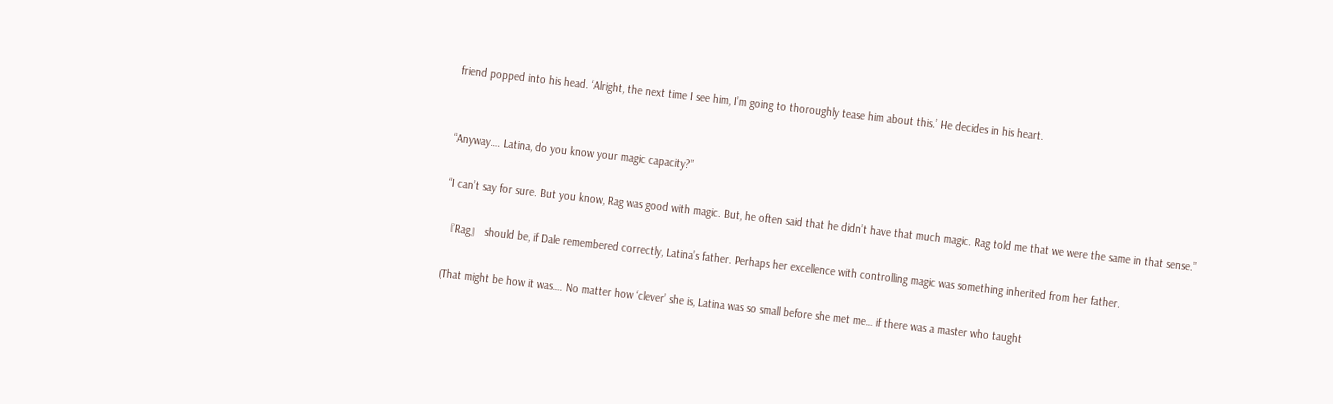friend popped into his head. ‘Alright, the next time I see him, I’m going to thoroughly tease him about this.’ He decides in his heart.


“Anyway…. Latina, do you know your magic capacity?”

“I can’t say for sure. But you know, Rag was good with magic. But, he often said that he didn’t have that much magic. Rag told me that we were the same in that sense.”

『Rag』 should be, if Dale remembered correctly, Latina’s father. Perhaps her excellence with controlling magic was something inherited from her father.

(That might be how it was…. No matter how ‘clever’ she is, Latina was so small before she met me… if there was a master who taught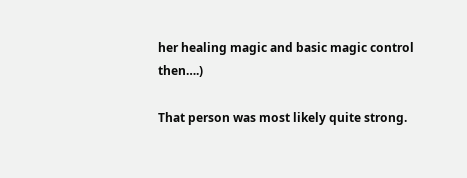her healing magic and basic magic control then….)

That person was most likely quite strong.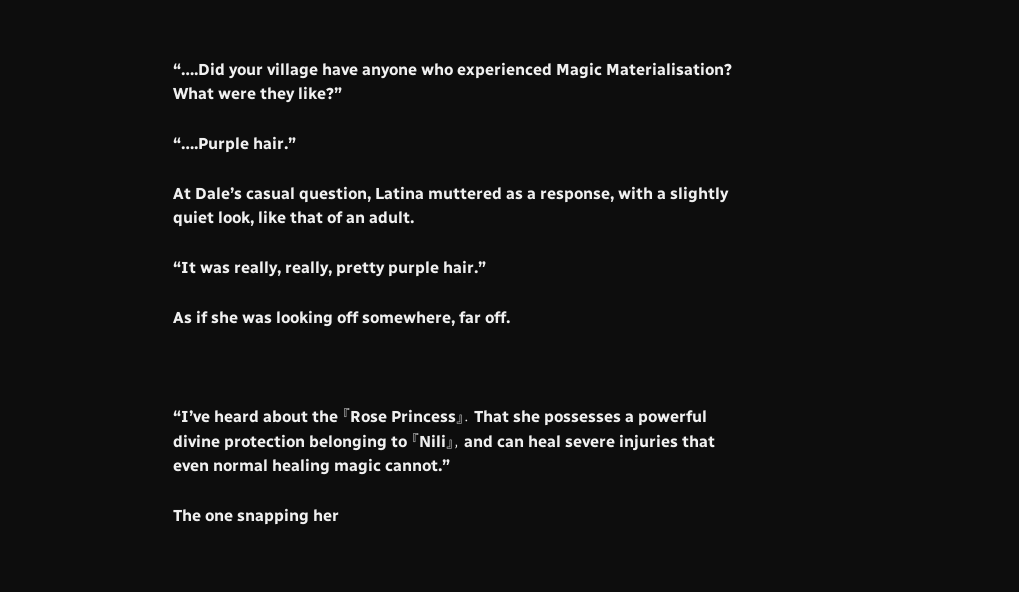“….Did your village have anyone who experienced Magic Materialisation? What were they like?”

“….Purple hair.”

At Dale’s casual question, Latina muttered as a response, with a slightly quiet look, like that of an adult.

“It was really, really, pretty purple hair.”

As if she was looking off somewhere, far off.



“I’ve heard about the 『Rose Princess』. That she possesses a powerful divine protection belonging to 『Nili』, and can heal severe injuries that even normal healing magic cannot.”

The one snapping her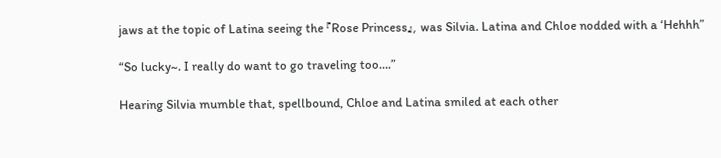jaws at the topic of Latina seeing the 『Rose Princess』, was Silvia. Latina and Chloe nodded with a ‘Hehhh”

“So lucky~. I really do want to go traveling too….”

Hearing Silvia mumble that, spellbound, Chloe and Latina smiled at each other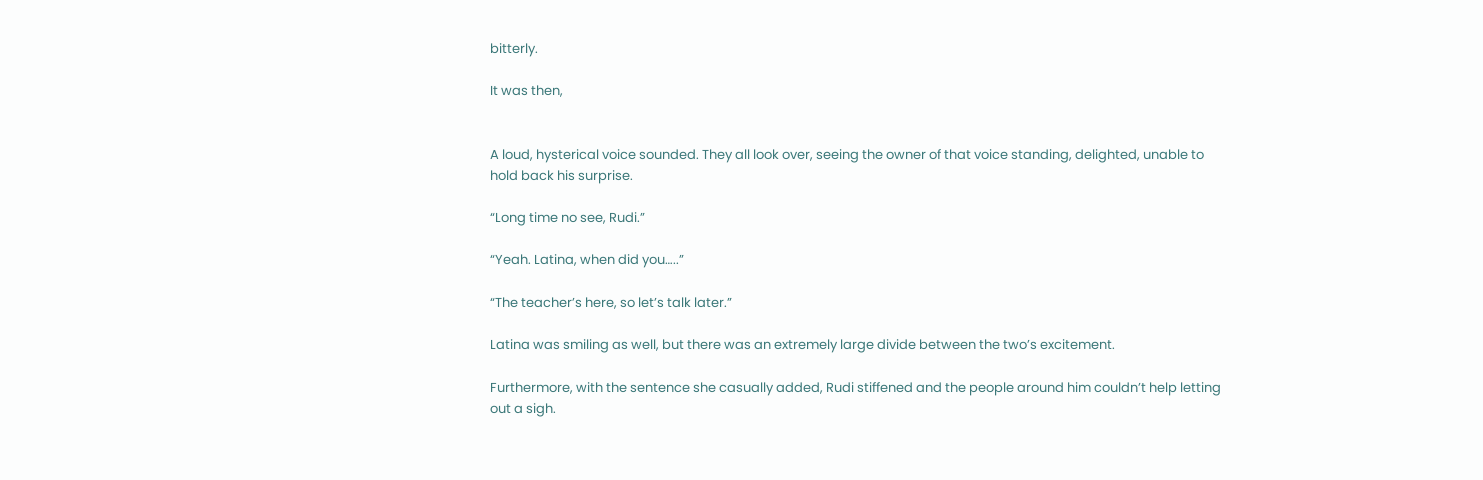bitterly.

It was then,


A loud, hysterical voice sounded. They all look over, seeing the owner of that voice standing, delighted, unable to hold back his surprise.

“Long time no see, Rudi.”

“Yeah. Latina, when did you…..”

“The teacher’s here, so let’s talk later.”

Latina was smiling as well, but there was an extremely large divide between the two’s excitement.

Furthermore, with the sentence she casually added, Rudi stiffened and the people around him couldn’t help letting out a sigh.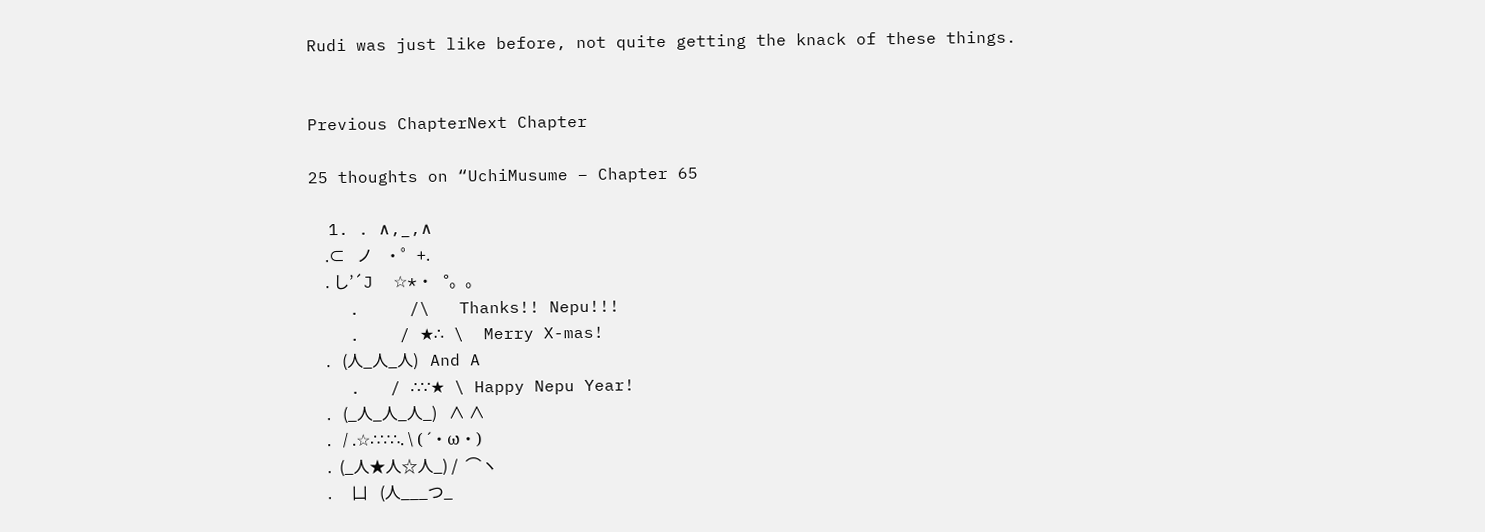Rudi was just like before, not quite getting the knack of these things.


Previous ChapterNext Chapter

25 thoughts on “UchiMusume – Chapter 65

  1. . ∧,_,∧
    .⊂   ノ   ・゜+.
    . し’´J  ☆*・ °。。
    .     /\   Thanks!! Nepu!!!
    .    / ★∴ \  Merry X-mas!
    .   (人_人_人)   And A
    .   / ∴∵★ \ Happy Nepu Year!
    .   (_人_人_人_)   ∧ ∧
    .   / .☆∴∵∴. \ ( ´・ω・)
    .  (_人★人☆人_) /  ⌒ヽ
    .     凵   (人___つ_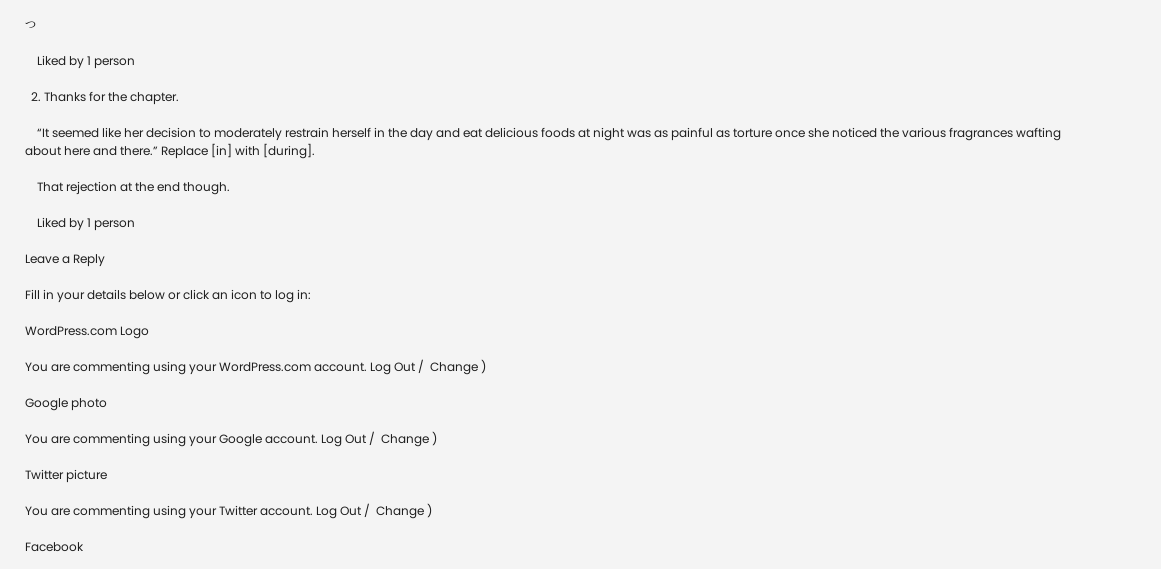つ

    Liked by 1 person

  2. Thanks for the chapter.

    “It seemed like her decision to moderately restrain herself in the day and eat delicious foods at night was as painful as torture once she noticed the various fragrances wafting about here and there.” Replace [in] with [during].

    That rejection at the end though.

    Liked by 1 person

Leave a Reply

Fill in your details below or click an icon to log in:

WordPress.com Logo

You are commenting using your WordPress.com account. Log Out /  Change )

Google photo

You are commenting using your Google account. Log Out /  Change )

Twitter picture

You are commenting using your Twitter account. Log Out /  Change )

Facebook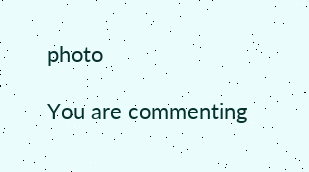photo

You are commenting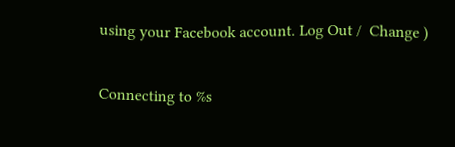using your Facebook account. Log Out /  Change )

Connecting to %s